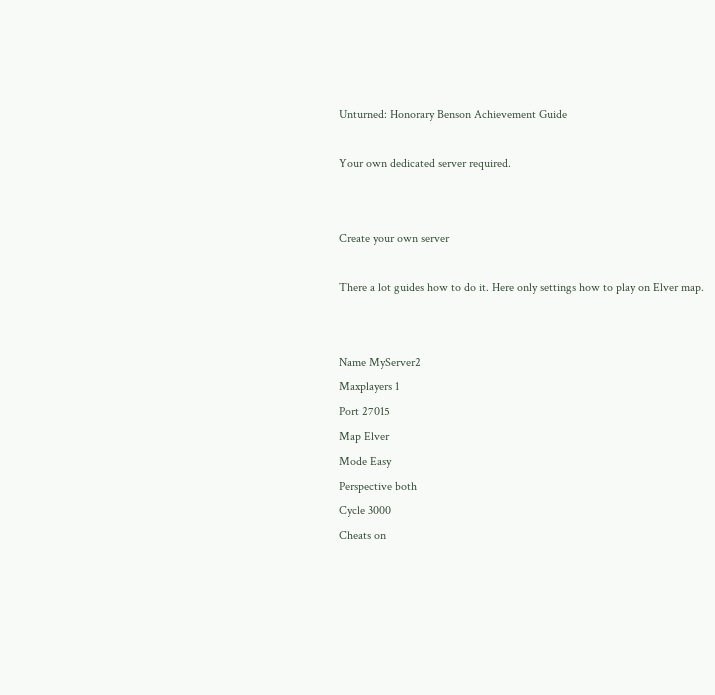Unturned: Honorary Benson Achievement Guide

Your own dedicated server required.


Create your own server

There a lot guides how to do it. Here only settings how to play on Elver map.


Name MyServer2
Maxplayers 1
Port 27015
Map Elver
Mode Easy
Perspective both
Cycle 3000
Cheats on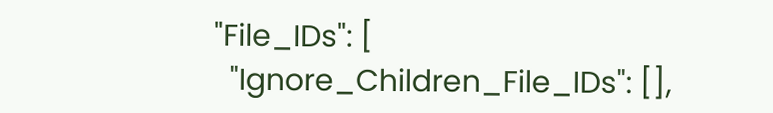"File_IDs": [
  "Ignore_Children_File_IDs": [],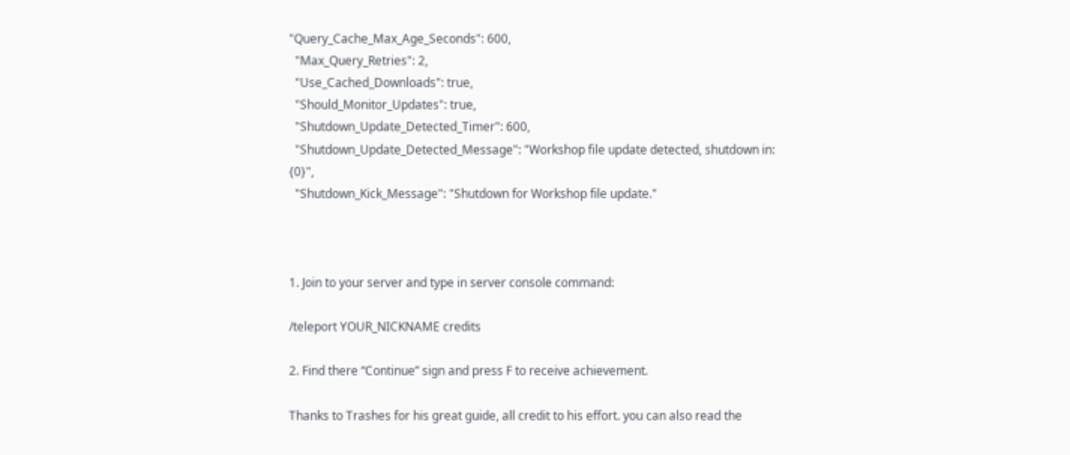"Query_Cache_Max_Age_Seconds": 600,
  "Max_Query_Retries": 2,
  "Use_Cached_Downloads": true,
  "Should_Monitor_Updates": true,
  "Shutdown_Update_Detected_Timer": 600,
  "Shutdown_Update_Detected_Message": "Workshop file update detected, shutdown in: {0}",
  "Shutdown_Kick_Message": "Shutdown for Workshop file update."



1. Join to your server and type in server console command:

/teleport YOUR_NICKNAME credits

2. Find there “Continue” sign and press F to receive achievement.

Thanks to Trashes for his great guide, all credit to his effort. you can also read the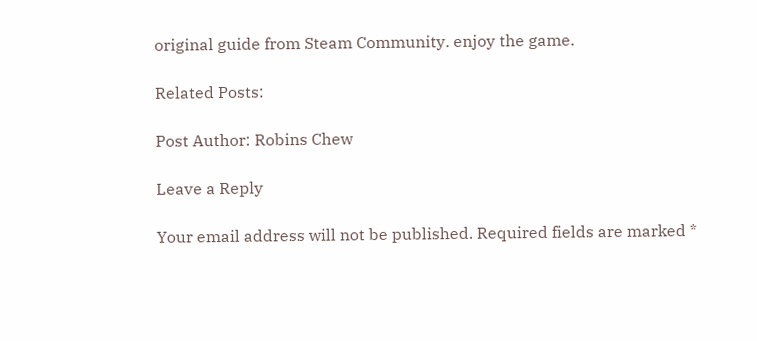original guide from Steam Community. enjoy the game.

Related Posts:

Post Author: Robins Chew

Leave a Reply

Your email address will not be published. Required fields are marked *